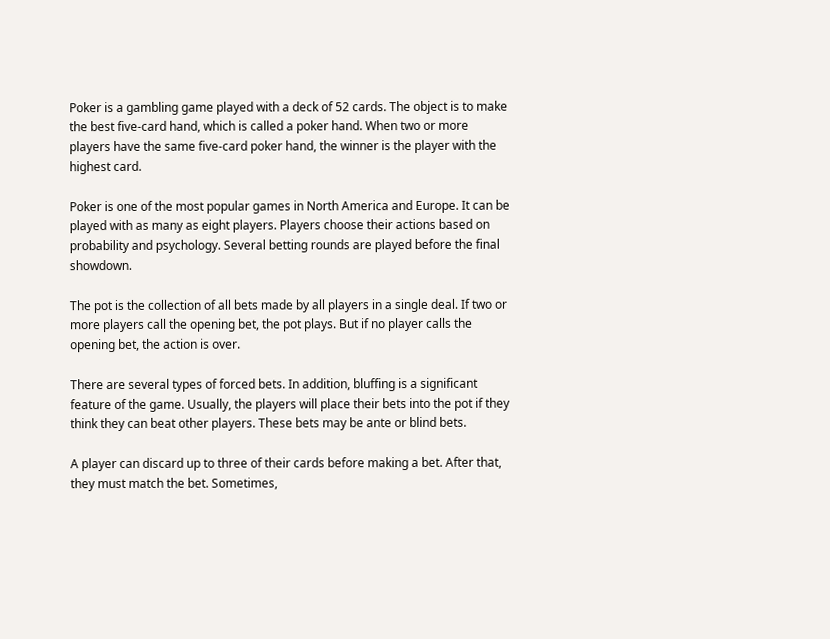Poker is a gambling game played with a deck of 52 cards. The object is to make the best five-card hand, which is called a poker hand. When two or more players have the same five-card poker hand, the winner is the player with the highest card.

Poker is one of the most popular games in North America and Europe. It can be played with as many as eight players. Players choose their actions based on probability and psychology. Several betting rounds are played before the final showdown.

The pot is the collection of all bets made by all players in a single deal. If two or more players call the opening bet, the pot plays. But if no player calls the opening bet, the action is over.

There are several types of forced bets. In addition, bluffing is a significant feature of the game. Usually, the players will place their bets into the pot if they think they can beat other players. These bets may be ante or blind bets.

A player can discard up to three of their cards before making a bet. After that, they must match the bet. Sometimes,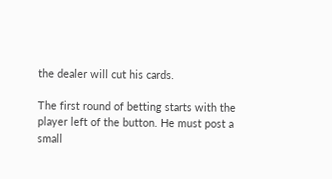the dealer will cut his cards.

The first round of betting starts with the player left of the button. He must post a small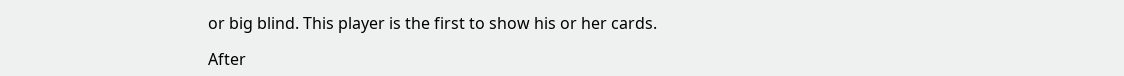or big blind. This player is the first to show his or her cards.

After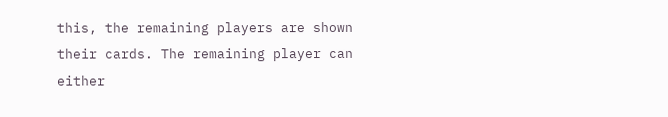this, the remaining players are shown their cards. The remaining player can either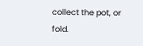collect the pot, or fold.